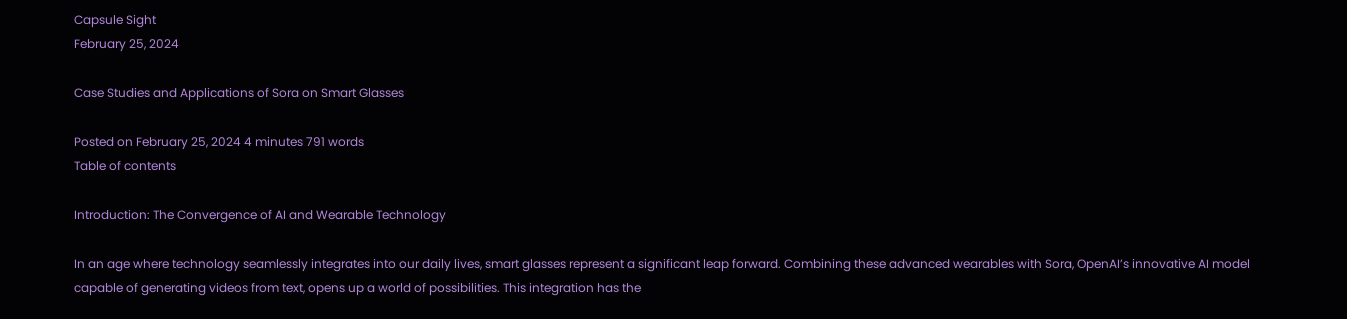Capsule Sight
February 25, 2024

Case Studies and Applications of Sora on Smart Glasses

Posted on February 25, 2024 4 minutes 791 words
Table of contents

Introduction: The Convergence of AI and Wearable Technology

In an age where technology seamlessly integrates into our daily lives, smart glasses represent a significant leap forward. Combining these advanced wearables with Sora, OpenAI’s innovative AI model capable of generating videos from text, opens up a world of possibilities. This integration has the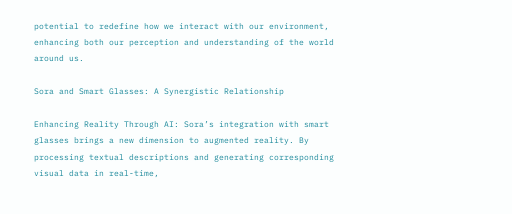potential to redefine how we interact with our environment, enhancing both our perception and understanding of the world around us.

Sora and Smart Glasses: A Synergistic Relationship

Enhancing Reality Through AI: Sora’s integration with smart glasses brings a new dimension to augmented reality. By processing textual descriptions and generating corresponding visual data in real-time,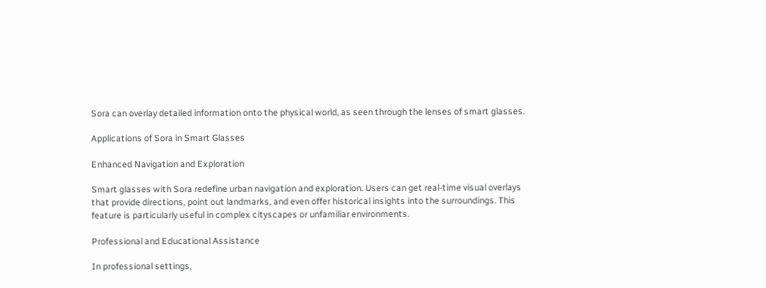Sora can overlay detailed information onto the physical world, as seen through the lenses of smart glasses.

Applications of Sora in Smart Glasses

Enhanced Navigation and Exploration

Smart glasses with Sora redefine urban navigation and exploration. Users can get real-time visual overlays that provide directions, point out landmarks, and even offer historical insights into the surroundings. This feature is particularly useful in complex cityscapes or unfamiliar environments.

Professional and Educational Assistance

In professional settings,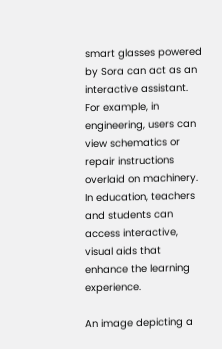smart glasses powered by Sora can act as an interactive assistant. For example, in engineering, users can view schematics or repair instructions overlaid on machinery. In education, teachers and students can access interactive, visual aids that enhance the learning experience.

An image depicting a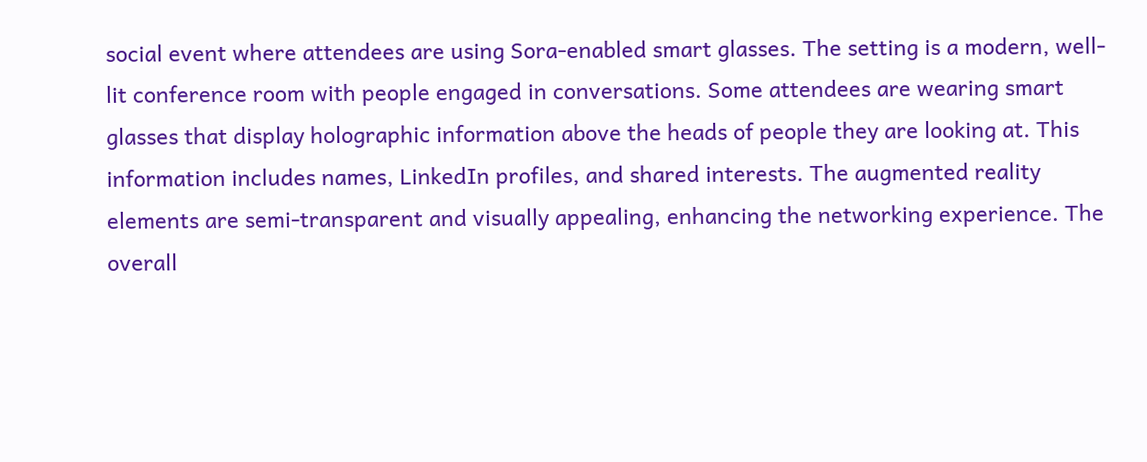social event where attendees are using Sora-enabled smart glasses. The setting is a modern, well-lit conference room with people engaged in conversations. Some attendees are wearing smart glasses that display holographic information above the heads of people they are looking at. This information includes names, LinkedIn profiles, and shared interests. The augmented reality elements are semi-transparent and visually appealing, enhancing the networking experience. The overall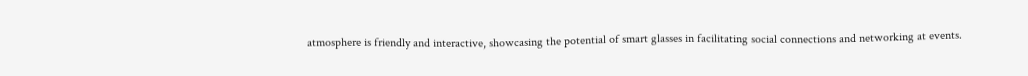atmosphere is friendly and interactive, showcasing the potential of smart glasses in facilitating social connections and networking at events.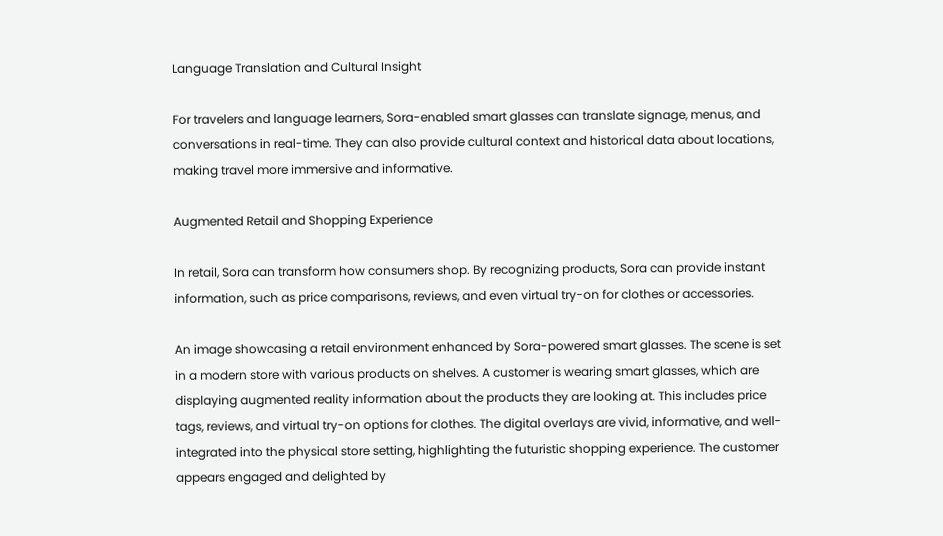Language Translation and Cultural Insight

For travelers and language learners, Sora-enabled smart glasses can translate signage, menus, and conversations in real-time. They can also provide cultural context and historical data about locations, making travel more immersive and informative.

Augmented Retail and Shopping Experience

In retail, Sora can transform how consumers shop. By recognizing products, Sora can provide instant information, such as price comparisons, reviews, and even virtual try-on for clothes or accessories.

An image showcasing a retail environment enhanced by Sora-powered smart glasses. The scene is set in a modern store with various products on shelves. A customer is wearing smart glasses, which are displaying augmented reality information about the products they are looking at. This includes price tags, reviews, and virtual try-on options for clothes. The digital overlays are vivid, informative, and well-integrated into the physical store setting, highlighting the futuristic shopping experience. The customer appears engaged and delighted by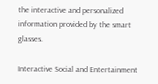the interactive and personalized information provided by the smart glasses.

Interactive Social and Entertainment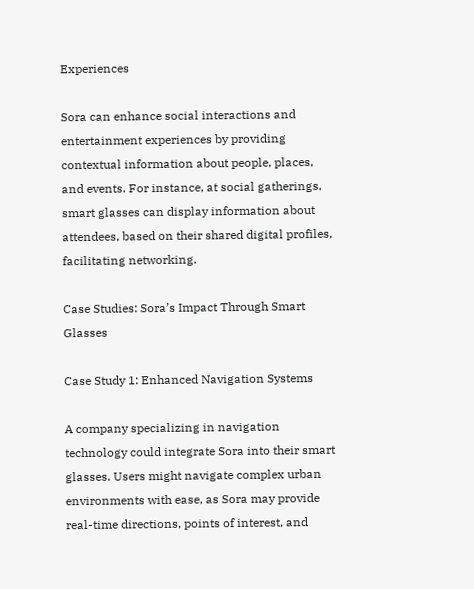Experiences

Sora can enhance social interactions and entertainment experiences by providing contextual information about people, places, and events. For instance, at social gatherings, smart glasses can display information about attendees, based on their shared digital profiles, facilitating networking.

Case Studies: Sora’s Impact Through Smart Glasses

Case Study 1: Enhanced Navigation Systems

A company specializing in navigation technology could integrate Sora into their smart glasses. Users might navigate complex urban environments with ease, as Sora may provide real-time directions, points of interest, and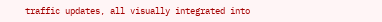traffic updates, all visually integrated into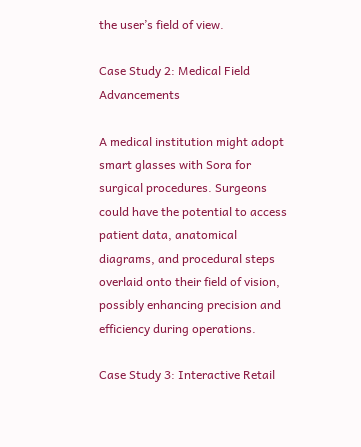the user’s field of view.

Case Study 2: Medical Field Advancements

A medical institution might adopt smart glasses with Sora for surgical procedures. Surgeons could have the potential to access patient data, anatomical diagrams, and procedural steps overlaid onto their field of vision, possibly enhancing precision and efficiency during operations.

Case Study 3: Interactive Retail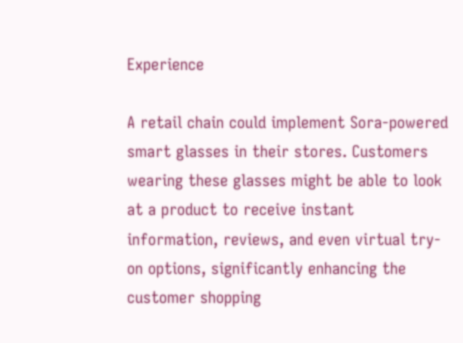Experience

A retail chain could implement Sora-powered smart glasses in their stores. Customers wearing these glasses might be able to look at a product to receive instant information, reviews, and even virtual try-on options, significantly enhancing the customer shopping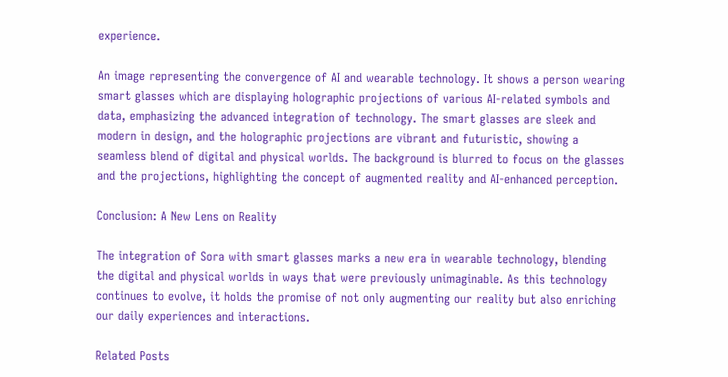experience.

An image representing the convergence of AI and wearable technology. It shows a person wearing smart glasses which are displaying holographic projections of various AI-related symbols and data, emphasizing the advanced integration of technology. The smart glasses are sleek and modern in design, and the holographic projections are vibrant and futuristic, showing a seamless blend of digital and physical worlds. The background is blurred to focus on the glasses and the projections, highlighting the concept of augmented reality and AI-enhanced perception.

Conclusion: A New Lens on Reality

The integration of Sora with smart glasses marks a new era in wearable technology, blending the digital and physical worlds in ways that were previously unimaginable. As this technology continues to evolve, it holds the promise of not only augmenting our reality but also enriching our daily experiences and interactions.

Related Posts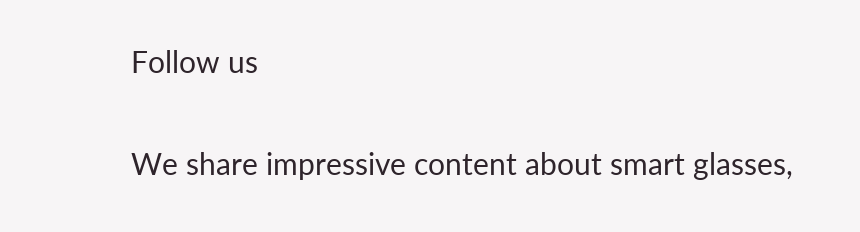Follow us

We share impressive content about smart glasses,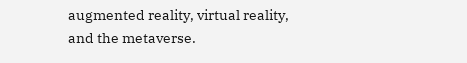augmented reality, virtual reality, and the metaverse.